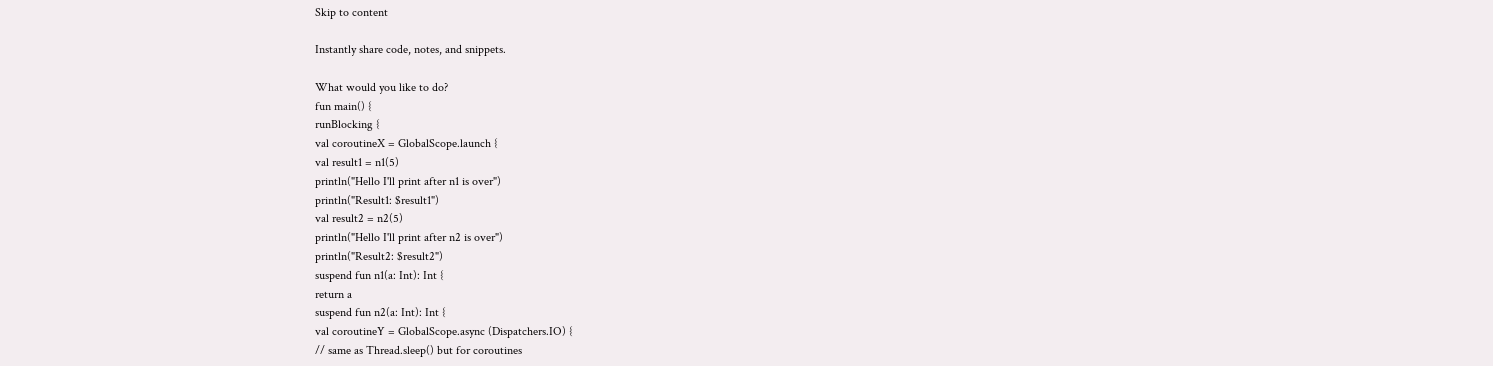Skip to content

Instantly share code, notes, and snippets.

What would you like to do?
fun main() {
runBlocking {
val coroutineX = GlobalScope.launch {
val result1 = n1(5)
println("Hello I'll print after n1 is over")
println("Result1: $result1")
val result2 = n2(5)
println("Hello I'll print after n2 is over")
println("Result2: $result2")
suspend fun n1(a: Int): Int {
return a
suspend fun n2(a: Int): Int {
val coroutineY = GlobalScope.async (Dispatchers.IO) {
// same as Thread.sleep() but for coroutines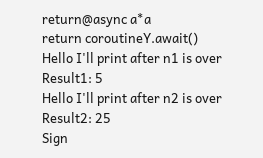return@async a*a
return coroutineY.await()
Hello I'll print after n1 is over
Result1: 5
Hello I'll print after n2 is over
Result2: 25
Sign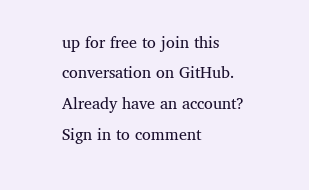up for free to join this conversation on GitHub. Already have an account? Sign in to comment